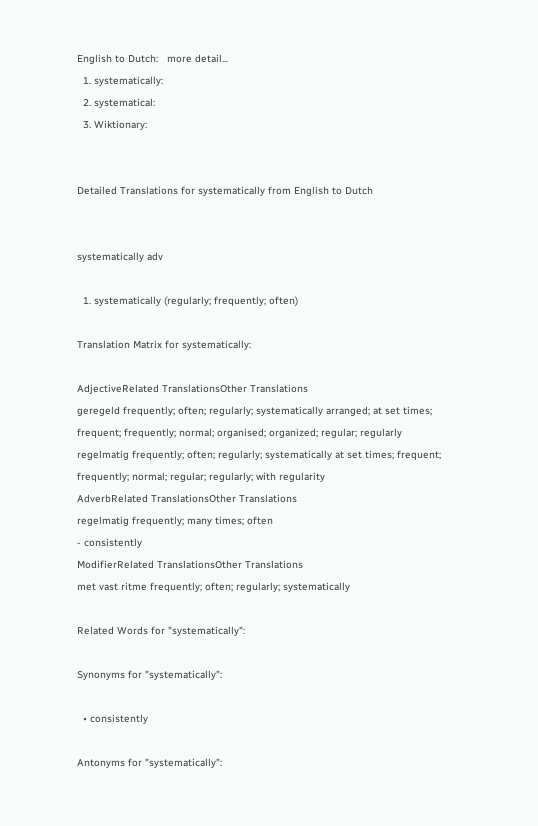English to Dutch:   more detail...
  1. systematically:
  2. systematical:
  3. Wiktionary:


Detailed Translations for systematically from English to Dutch


systematically adv

  1. systematically (regularly; frequently; often)

Translation Matrix for systematically:

AdjectiveRelated TranslationsOther Translations
geregeld frequently; often; regularly; systematically arranged; at set times; frequent; frequently; normal; organised; organized; regular; regularly
regelmatig frequently; often; regularly; systematically at set times; frequent; frequently; normal; regular; regularly; with regularity
AdverbRelated TranslationsOther Translations
regelmatig frequently; many times; often
- consistently
ModifierRelated TranslationsOther Translations
met vast ritme frequently; often; regularly; systematically

Related Words for "systematically":

Synonyms for "systematically":

  • consistently

Antonyms for "systematically":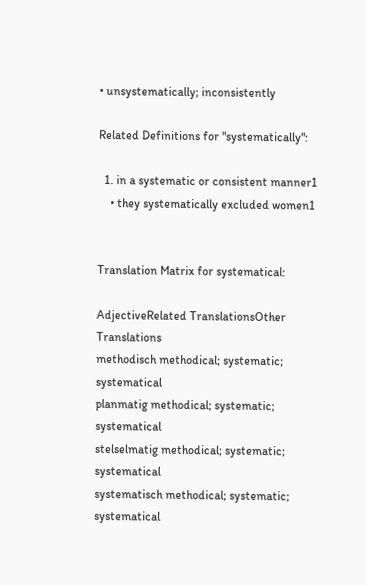• unsystematically; inconsistently

Related Definitions for "systematically":

  1. in a systematic or consistent manner1
    • they systematically excluded women1


Translation Matrix for systematical:

AdjectiveRelated TranslationsOther Translations
methodisch methodical; systematic; systematical
planmatig methodical; systematic; systematical
stelselmatig methodical; systematic; systematical
systematisch methodical; systematic; systematical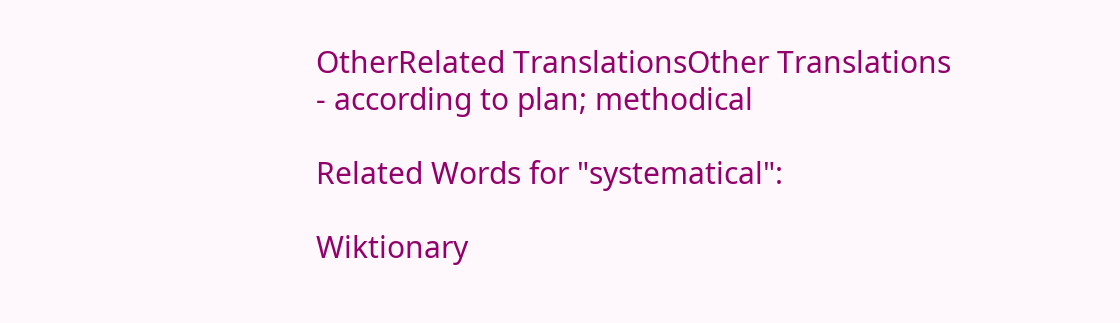OtherRelated TranslationsOther Translations
- according to plan; methodical

Related Words for "systematical":

Wiktionary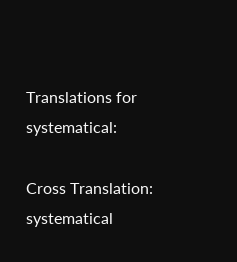Translations for systematical:

Cross Translation:
systematical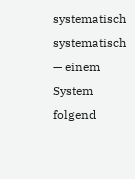systematisch systematisch — einem System folgend